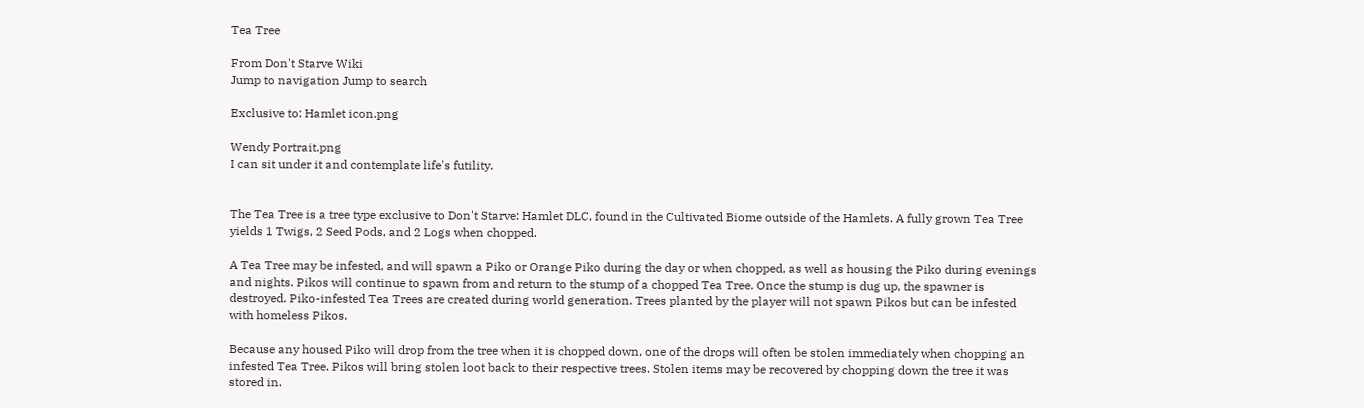Tea Tree

From Don't Starve Wiki
Jump to navigation Jump to search

Exclusive to: Hamlet icon.png

Wendy Portrait.png
I can sit under it and contemplate life's futility.


The Tea Tree is a tree type exclusive to Don't Starve: Hamlet DLC, found in the Cultivated Biome outside of the Hamlets. A fully grown Tea Tree yields 1 Twigs, 2 Seed Pods, and 2 Logs when chopped.

A Tea Tree may be infested, and will spawn a Piko or Orange Piko during the day or when chopped, as well as housing the Piko during evenings and nights. Pikos will continue to spawn from and return to the stump of a chopped Tea Tree. Once the stump is dug up, the spawner is destroyed. Piko-infested Tea Trees are created during world generation. Trees planted by the player will not spawn Pikos but can be infested with homeless Pikos.

Because any housed Piko will drop from the tree when it is chopped down, one of the drops will often be stolen immediately when chopping an infested Tea Tree. Pikos will bring stolen loot back to their respective trees. Stolen items may be recovered by chopping down the tree it was stored in.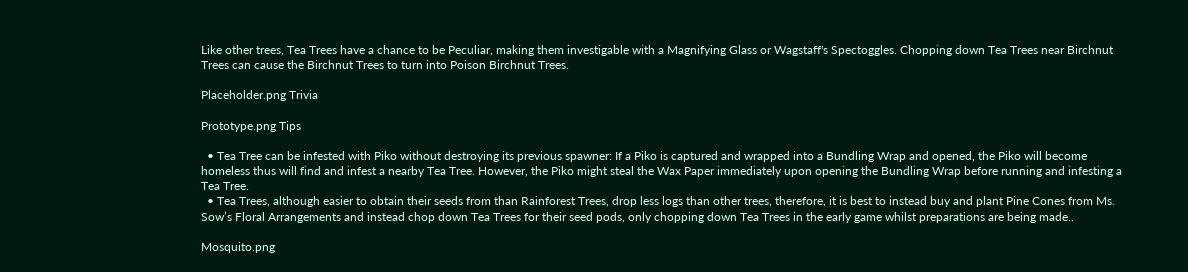Like other trees, Tea Trees have a chance to be Peculiar, making them investigable with a Magnifying Glass or Wagstaff's Spectoggles. Chopping down Tea Trees near Birchnut Trees can cause the Birchnut Trees to turn into Poison Birchnut Trees.

Placeholder.png Trivia

Prototype.png Tips

  • Tea Tree can be infested with Piko without destroying its previous spawner: If a Piko is captured and wrapped into a Bundling Wrap and opened, the Piko will become homeless thus will find and infest a nearby Tea Tree. However, the Piko might steal the Wax Paper immediately upon opening the Bundling Wrap before running and infesting a Tea Tree.
  • Tea Trees, although easier to obtain their seeds from than Rainforest Trees, drop less logs than other trees, therefore, it is best to instead buy and plant Pine Cones from Ms. Sow’s Floral Arrangements and instead chop down Tea Trees for their seed pods, only chopping down Tea Trees in the early game whilst preparations are being made..

Mosquito.png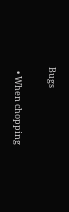Bugs

  • When chopping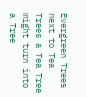Evergreen Trees next to Tea Trees a Tea Tree might turn into a Tree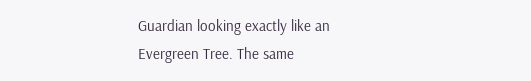Guardian looking exactly like an Evergreen Tree. The same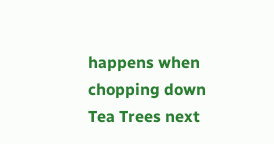happens when chopping down Tea Trees next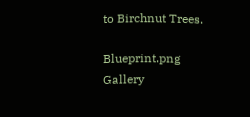to Birchnut Trees.

Blueprint.png Gallery